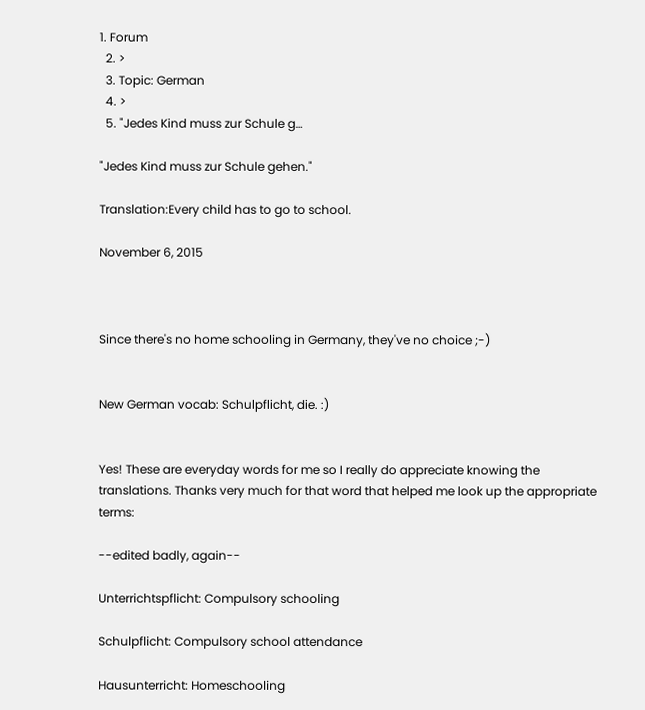1. Forum
  2. >
  3. Topic: German
  4. >
  5. "Jedes Kind muss zur Schule g…

"Jedes Kind muss zur Schule gehen."

Translation:Every child has to go to school.

November 6, 2015



Since there's no home schooling in Germany, they've no choice ;-)


New German vocab: Schulpflicht, die. :)


Yes! These are everyday words for me so I really do appreciate knowing the translations. Thanks very much for that word that helped me look up the appropriate terms:

--edited badly, again--

Unterrichtspflicht: Compulsory schooling

Schulpflicht: Compulsory school attendance

Hausunterricht: Homeschooling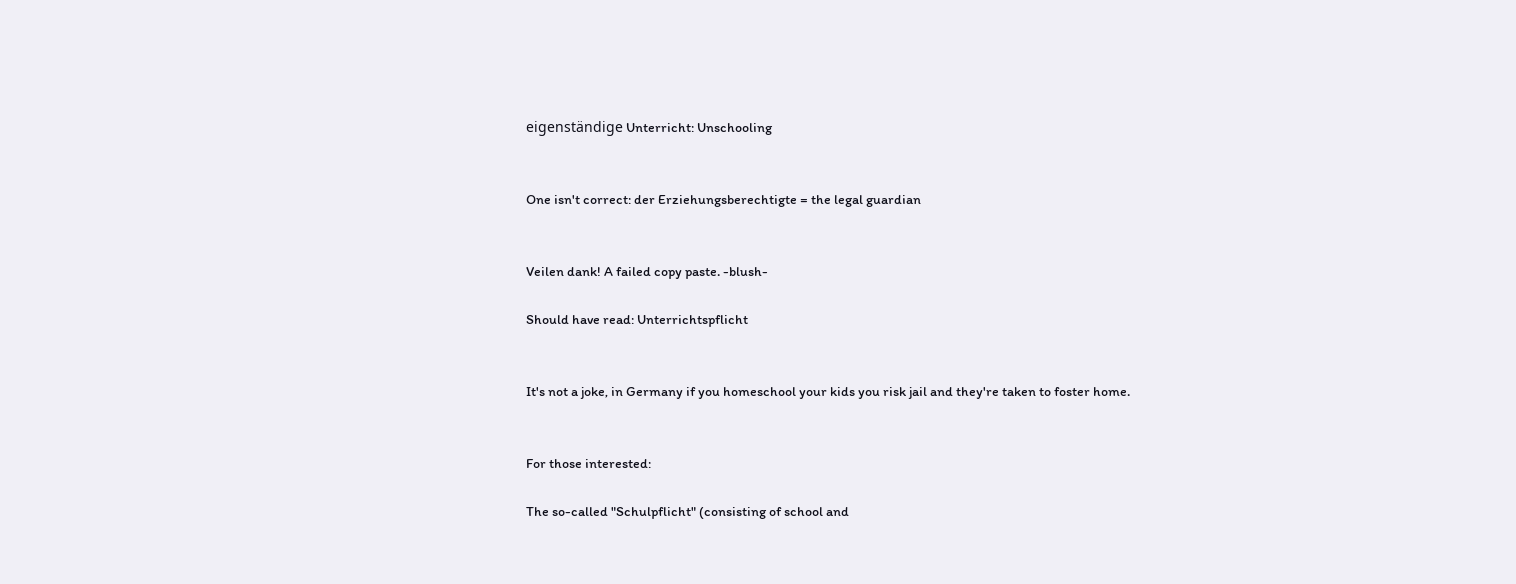eigenständige Unterricht: Unschooling


One isn't correct: der Erziehungsberechtigte = the legal guardian


Veilen dank! A failed copy paste. -blush-

Should have read: Unterrichtspflicht


It's not a joke, in Germany if you homeschool your kids you risk jail and they're taken to foster home.


For those interested:

The so-called "Schulpflicht" (consisting of school and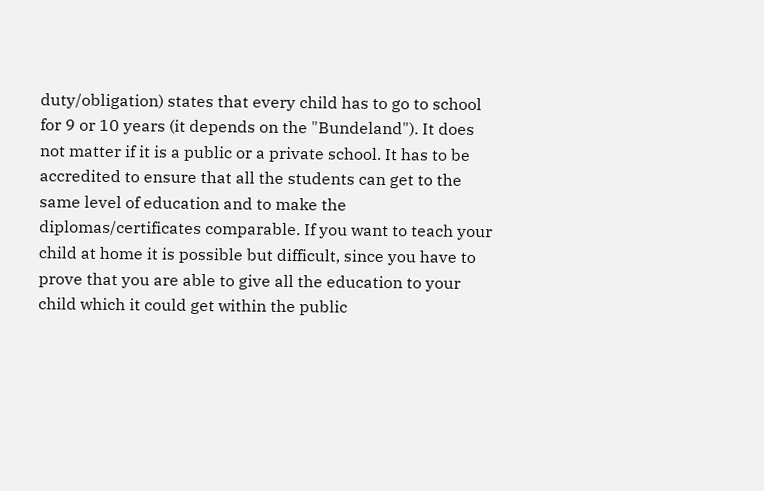duty/obligation) states that every child has to go to school for 9 or 10 years (it depends on the "Bundeland"). It does not matter if it is a public or a private school. It has to be accredited to ensure that all the students can get to the same level of education and to make the diplomas/certificates comparable. If you want to teach your child at home it is possible but difficult, since you have to prove that you are able to give all the education to your child which it could get within the public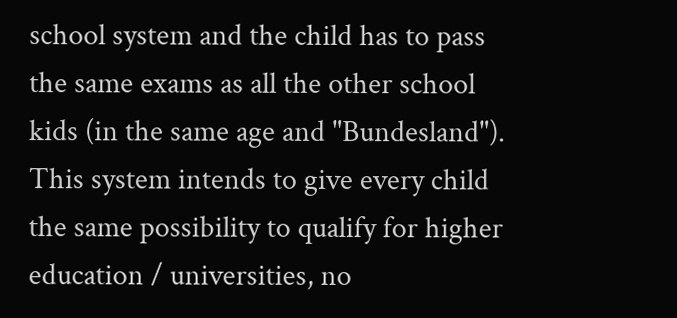school system and the child has to pass the same exams as all the other school kids (in the same age and "Bundesland"). This system intends to give every child the same possibility to qualify for higher education / universities, no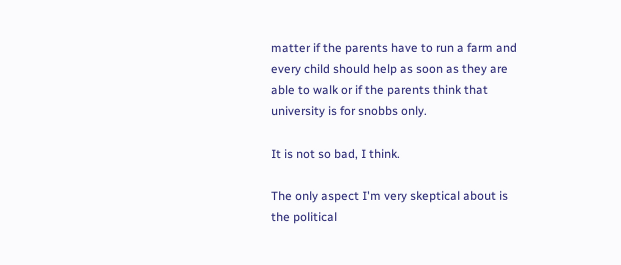matter if the parents have to run a farm and every child should help as soon as they are able to walk or if the parents think that university is for snobbs only.

It is not so bad, I think.

The only aspect I'm very skeptical about is the political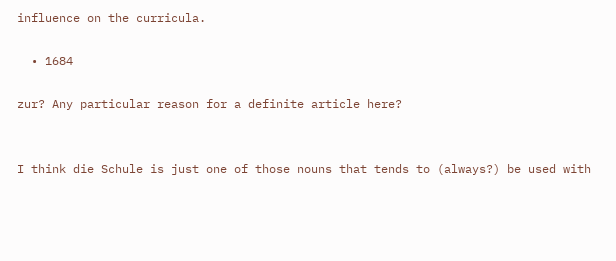influence on the curricula.

  • 1684

zur? Any particular reason for a definite article here?


I think die Schule is just one of those nouns that tends to (always?) be used with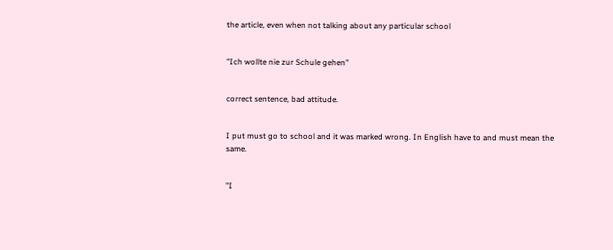the article, even when not talking about any particular school


"Ich wollte nie zur Schule gehen"


correct sentence, bad attitude.


I put must go to school and it was marked wrong. In English have to and must mean the same.


"I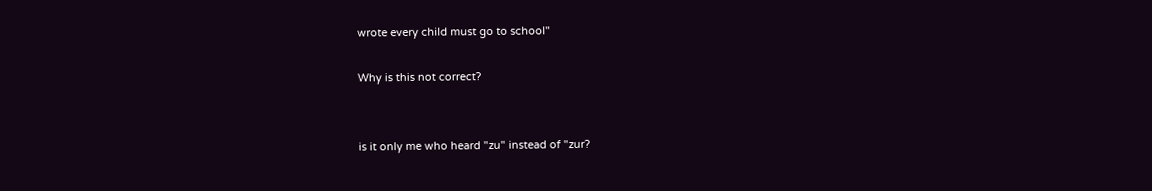wrote every child must go to school"

Why is this not correct?


is it only me who heard "zu" instead of "zur?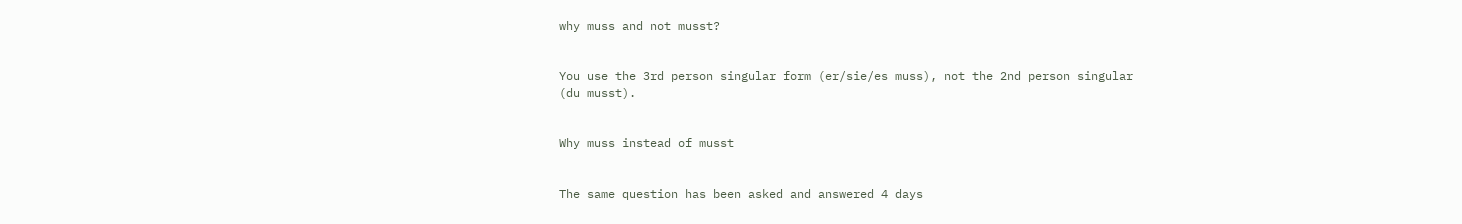why muss and not musst?


You use the 3rd person singular form (er/sie/es muss), not the 2nd person singular (du musst).


Why muss instead of musst


The same question has been asked and answered 4 days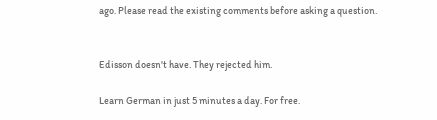ago. Please read the existing comments before asking a question.


Edisson doesn't have. They rejected him.

Learn German in just 5 minutes a day. For free.